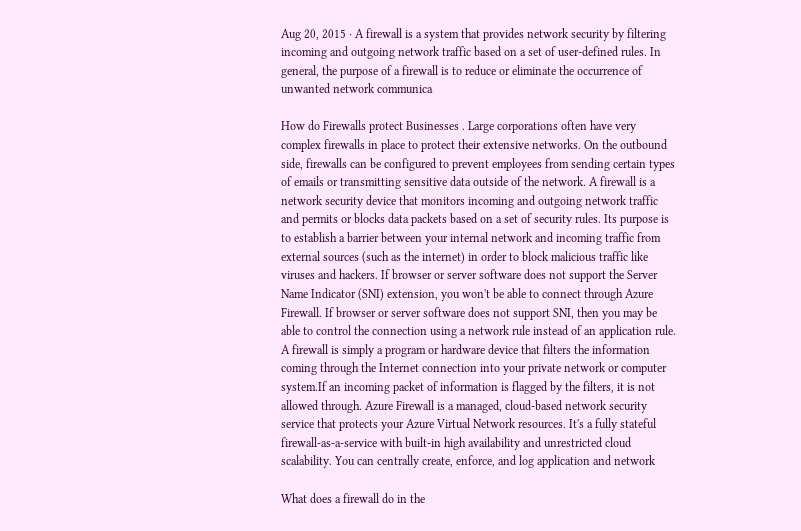Aug 20, 2015 · A firewall is a system that provides network security by filtering incoming and outgoing network traffic based on a set of user-defined rules. In general, the purpose of a firewall is to reduce or eliminate the occurrence of unwanted network communica

How do Firewalls protect Businesses . Large corporations often have very complex firewalls in place to protect their extensive networks. On the outbound side, firewalls can be configured to prevent employees from sending certain types of emails or transmitting sensitive data outside of the network. A firewall is a network security device that monitors incoming and outgoing network traffic and permits or blocks data packets based on a set of security rules. Its purpose is to establish a barrier between your internal network and incoming traffic from external sources (such as the internet) in order to block malicious traffic like viruses and hackers. If browser or server software does not support the Server Name Indicator (SNI) extension, you won't be able to connect through Azure Firewall. If browser or server software does not support SNI, then you may be able to control the connection using a network rule instead of an application rule. A firewall is simply a program or hardware device that filters the information coming through the Internet connection into your private network or computer system.If an incoming packet of information is flagged by the filters, it is not allowed through. Azure Firewall is a managed, cloud-based network security service that protects your Azure Virtual Network resources. It's a fully stateful firewall-as-a-service with built-in high availability and unrestricted cloud scalability. You can centrally create, enforce, and log application and network

What does a firewall do in the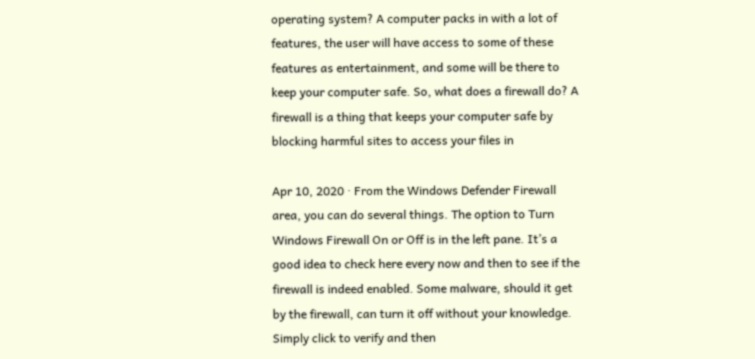operating system? A computer packs in with a lot of features, the user will have access to some of these features as entertainment, and some will be there to keep your computer safe. So, what does a firewall do? A firewall is a thing that keeps your computer safe by blocking harmful sites to access your files in

Apr 10, 2020 · From the Windows Defender Firewall area, you can do several things. The option to Turn Windows Firewall On or Off is in the left pane. It’s a good idea to check here every now and then to see if the firewall is indeed enabled. Some malware, should it get by the firewall, can turn it off without your knowledge. Simply click to verify and then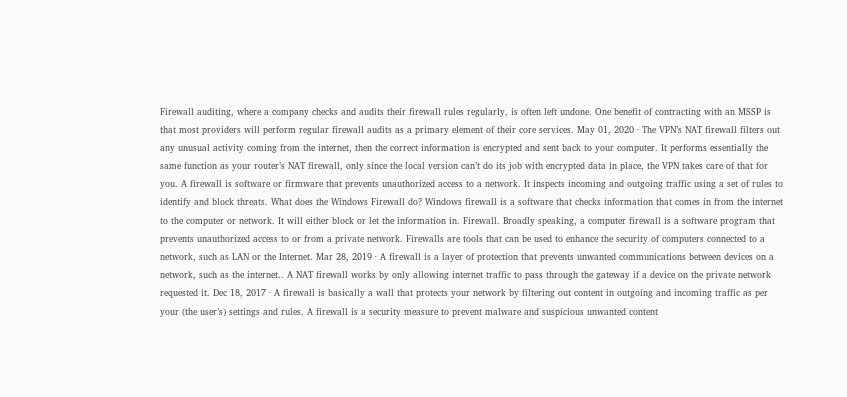Firewall auditing, where a company checks and audits their firewall rules regularly, is often left undone. One benefit of contracting with an MSSP is that most providers will perform regular firewall audits as a primary element of their core services. May 01, 2020 · The VPN’s NAT firewall filters out any unusual activity coming from the internet, then the correct information is encrypted and sent back to your computer. It performs essentially the same function as your router’s NAT firewall, only since the local version can’t do its job with encrypted data in place, the VPN takes care of that for you. A firewall is software or firmware that prevents unauthorized access to a network. It inspects incoming and outgoing traffic using a set of rules to identify and block threats. What does the Windows Firewall do? Windows firewall is a software that checks information that comes in from the internet to the computer or network. It will either block or let the information in. Firewall. Broadly speaking, a computer firewall is a software program that prevents unauthorized access to or from a private network. Firewalls are tools that can be used to enhance the security of computers connected to a network, such as LAN or the Internet. Mar 28, 2019 · A firewall is a layer of protection that prevents unwanted communications between devices on a network, such as the internet.. A NAT firewall works by only allowing internet traffic to pass through the gateway if a device on the private network requested it. Dec 18, 2017 · A firewall is basically a wall that protects your network by filtering out content in outgoing and incoming traffic as per your (the user’s) settings and rules. A firewall is a security measure to prevent malware and suspicious unwanted content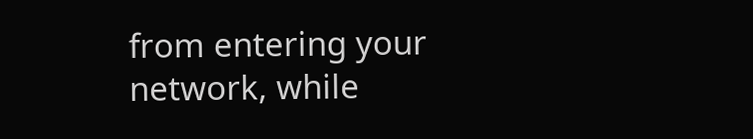from entering your network, while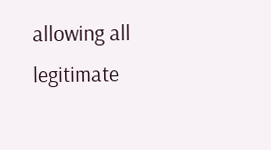allowing all legitimate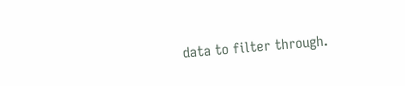data to filter through.